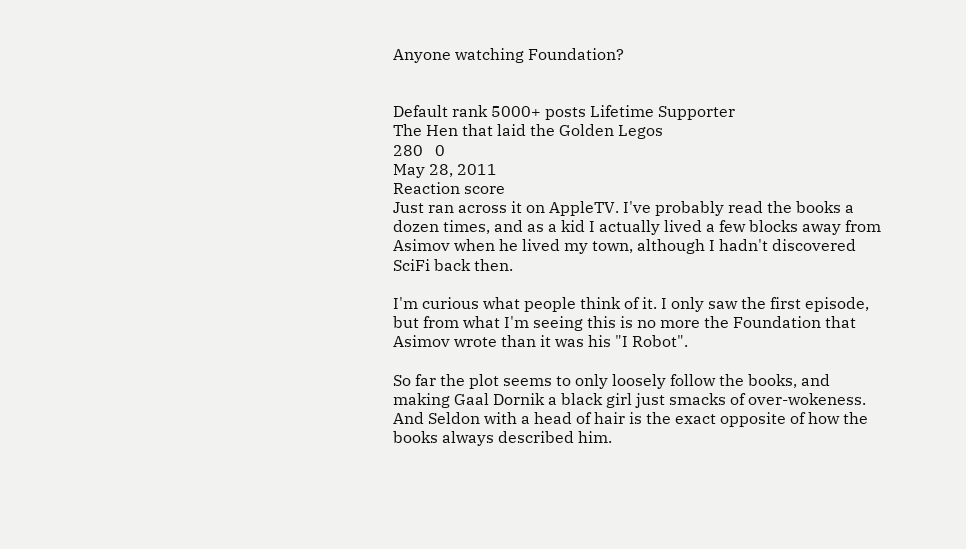Anyone watching Foundation?


Default rank 5000+ posts Lifetime Supporter
The Hen that laid the Golden Legos
280   0
May 28, 2011
Reaction score
Just ran across it on AppleTV. I've probably read the books a dozen times, and as a kid I actually lived a few blocks away from Asimov when he lived my town, although I hadn't discovered SciFi back then.

I'm curious what people think of it. I only saw the first episode, but from what I'm seeing this is no more the Foundation that Asimov wrote than it was his "I Robot".

So far the plot seems to only loosely follow the books, and making Gaal Dornik a black girl just smacks of over-wokeness. And Seldon with a head of hair is the exact opposite of how the books always described him.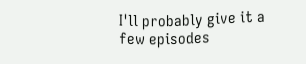I'll probably give it a few episodes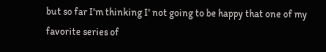but so far I'm thinking I' not going to be happy that one of my favorite series of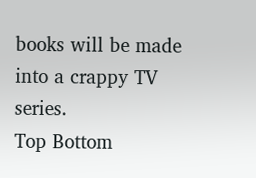books will be made into a crappy TV series.
Top Bottom